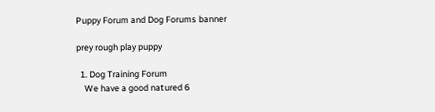Puppy Forum and Dog Forums banner

prey rough play puppy

  1. Dog Training Forum
    We have a good natured 6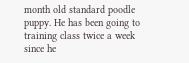month old standard poodle puppy. He has been going to training class twice a week since he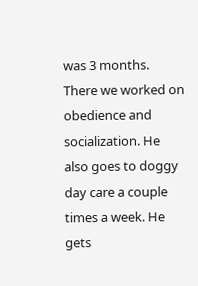was 3 months. There we worked on obedience and socialization. He also goes to doggy day care a couple times a week. He gets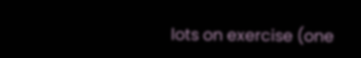lots on exercise (one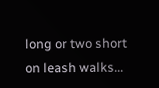long or two short on leash walks...